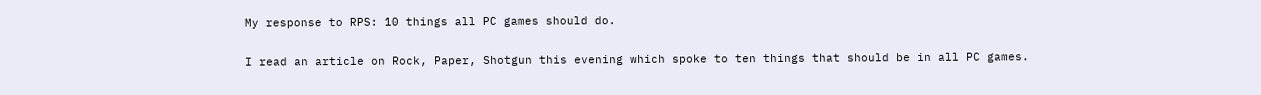My response to RPS: 10 things all PC games should do.

I read an article on Rock, Paper, Shotgun this evening which spoke to ten things that should be in all PC games.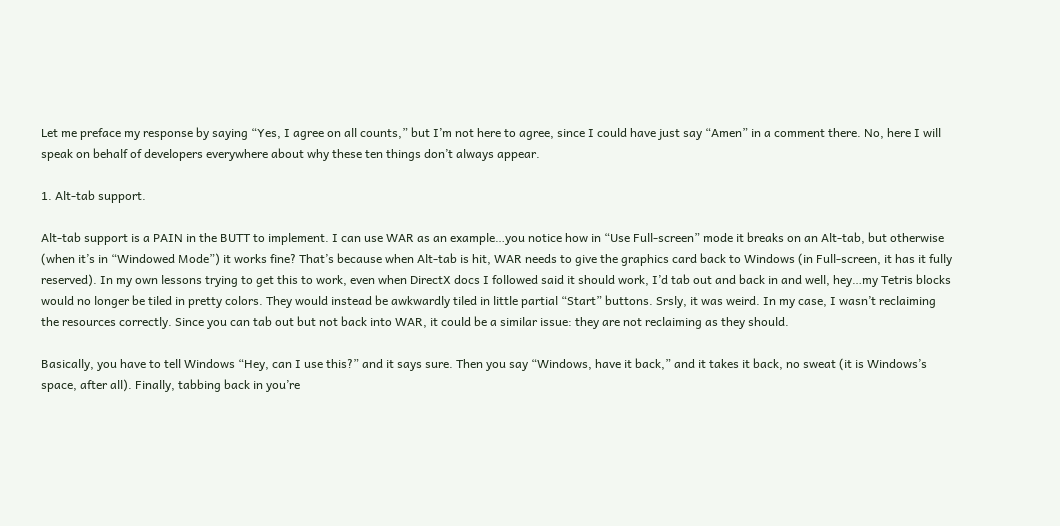Let me preface my response by saying “Yes, I agree on all counts,” but I’m not here to agree, since I could have just say “Amen” in a comment there. No, here I will speak on behalf of developers everywhere about why these ten things don’t always appear.

1. Alt-tab support.

Alt-tab support is a PAIN in the BUTT to implement. I can use WAR as an example…you notice how in “Use Full-screen” mode it breaks on an Alt-tab, but otherwise (when it’s in “Windowed Mode”) it works fine? That’s because when Alt-tab is hit, WAR needs to give the graphics card back to Windows (in Full-screen, it has it fully reserved). In my own lessons trying to get this to work, even when DirectX docs I followed said it should work, I’d tab out and back in and well, hey…my Tetris blocks would no longer be tiled in pretty colors. They would instead be awkwardly tiled in little partial “Start” buttons. Srsly, it was weird. In my case, I wasn’t reclaiming the resources correctly. Since you can tab out but not back into WAR, it could be a similar issue: they are not reclaiming as they should.

Basically, you have to tell Windows “Hey, can I use this?” and it says sure. Then you say “Windows, have it back,” and it takes it back, no sweat (it is Windows’s space, after all). Finally, tabbing back in you’re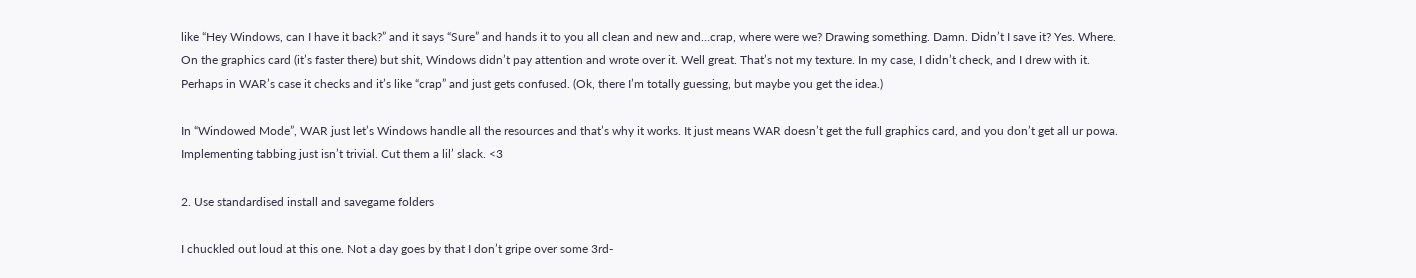like “Hey Windows, can I have it back?” and it says “Sure” and hands it to you all clean and new and…crap, where were we? Drawing something. Damn. Didn’t I save it? Yes. Where. On the graphics card (it’s faster there) but shit, Windows didn’t pay attention and wrote over it. Well great. That’s not my texture. In my case, I didn’t check, and I drew with it. Perhaps in WAR’s case it checks and it’s like “crap” and just gets confused. (Ok, there I’m totally guessing, but maybe you get the idea.)

In “Windowed Mode”, WAR just let’s Windows handle all the resources and that’s why it works. It just means WAR doesn’t get the full graphics card, and you don’t get all ur powa. Implementing tabbing just isn’t trivial. Cut them a lil’ slack. <3

2. Use standardised install and savegame folders

I chuckled out loud at this one. Not a day goes by that I don’t gripe over some 3rd-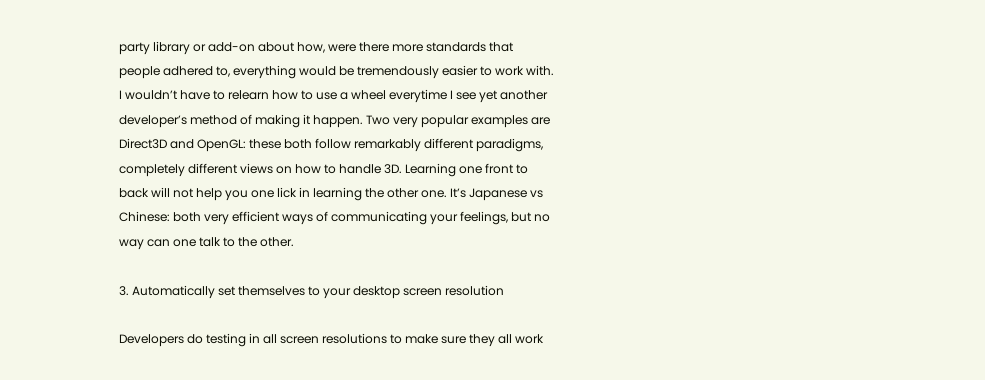party library or add-on about how, were there more standards that people adhered to, everything would be tremendously easier to work with. I wouldn’t have to relearn how to use a wheel everytime I see yet another developer’s method of making it happen. Two very popular examples are Direct3D and OpenGL: these both follow remarkably different paradigms, completely different views on how to handle 3D. Learning one front to back will not help you one lick in learning the other one. It’s Japanese vs Chinese: both very efficient ways of communicating your feelings, but no way can one talk to the other.

3. Automatically set themselves to your desktop screen resolution

Developers do testing in all screen resolutions to make sure they all work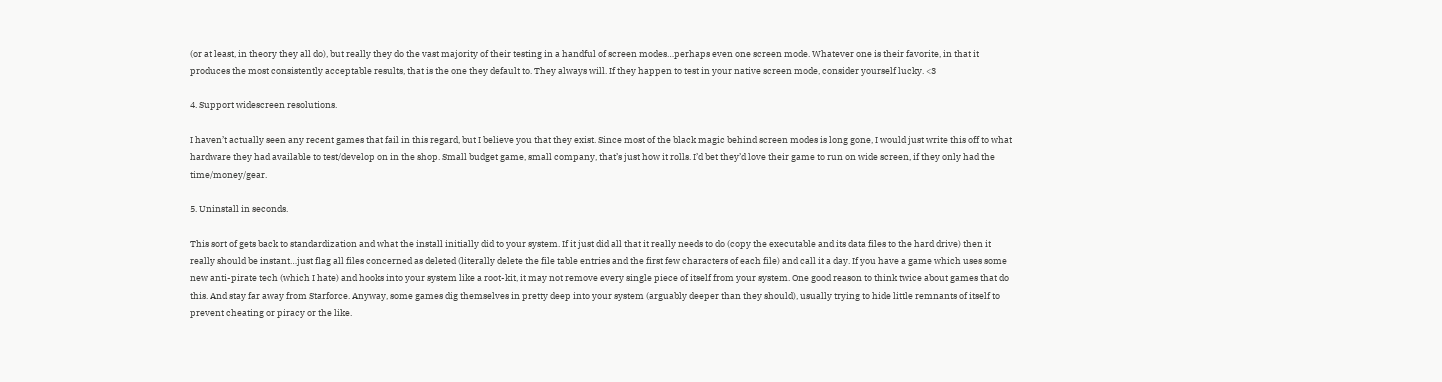(or at least, in theory they all do), but really they do the vast majority of their testing in a handful of screen modes…perhaps even one screen mode. Whatever one is their favorite, in that it produces the most consistently acceptable results, that is the one they default to. They always will. If they happen to test in your native screen mode, consider yourself lucky. <3

4. Support widescreen resolutions.

I haven’t actually seen any recent games that fail in this regard, but I believe you that they exist. Since most of the black magic behind screen modes is long gone, I would just write this off to what hardware they had available to test/develop on in the shop. Small budget game, small company, that’s just how it rolls. I’d bet they’d love their game to run on wide screen, if they only had the time/money/gear.

5. Uninstall in seconds.

This sort of gets back to standardization and what the install initially did to your system. If it just did all that it really needs to do (copy the executable and its data files to the hard drive) then it really should be instant…just flag all files concerned as deleted (literally delete the file table entries and the first few characters of each file) and call it a day. If you have a game which uses some new anti-pirate tech (which I hate) and hooks into your system like a root-kit, it may not remove every single piece of itself from your system. One good reason to think twice about games that do this. And stay far away from Starforce. Anyway, some games dig themselves in pretty deep into your system (arguably deeper than they should), usually trying to hide little remnants of itself to prevent cheating or piracy or the like.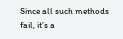Since all such methods fail, it’s a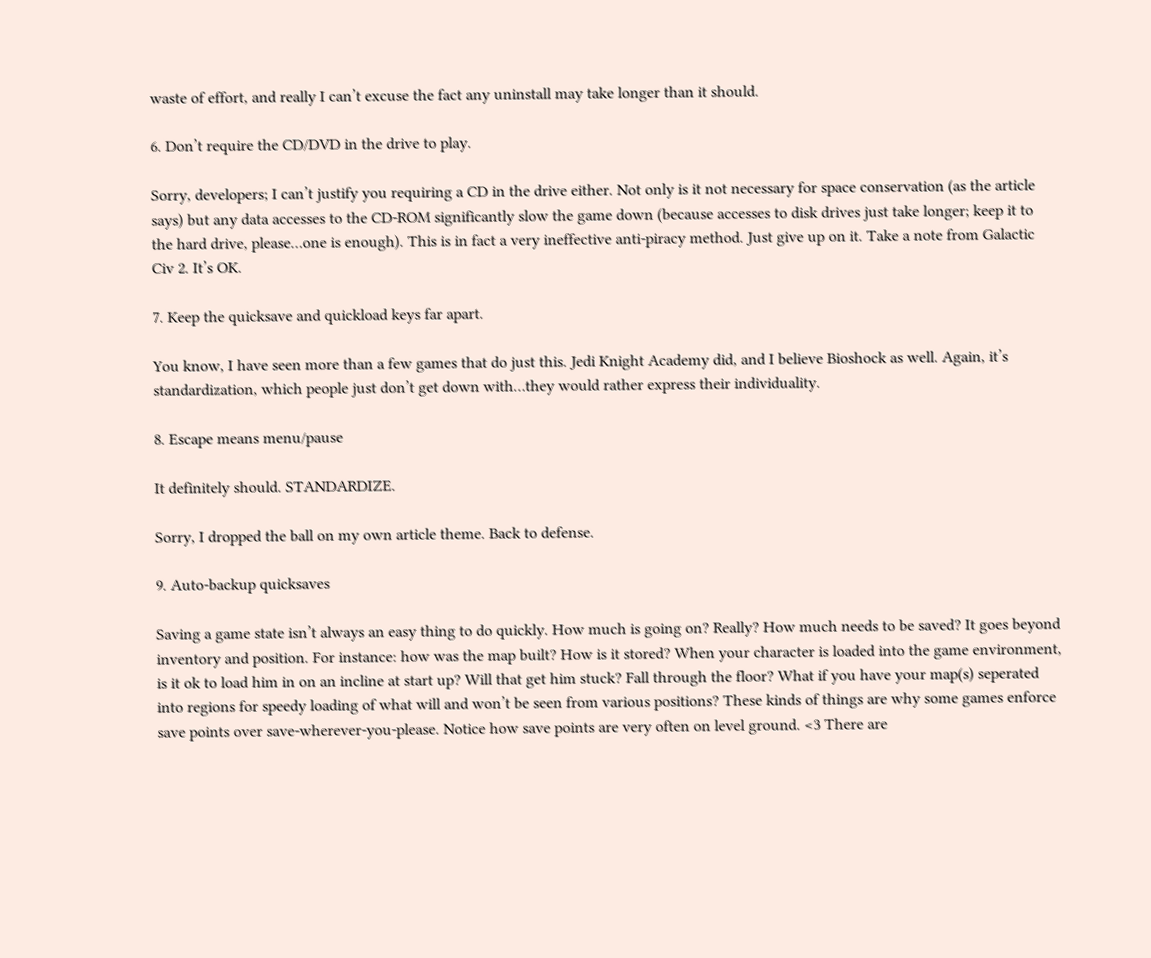waste of effort, and really I can’t excuse the fact any uninstall may take longer than it should.

6. Don’t require the CD/DVD in the drive to play.

Sorry, developers; I can’t justify you requiring a CD in the drive either. Not only is it not necessary for space conservation (as the article says) but any data accesses to the CD-ROM significantly slow the game down (because accesses to disk drives just take longer; keep it to the hard drive, please…one is enough). This is in fact a very ineffective anti-piracy method. Just give up on it. Take a note from Galactic Civ 2. It’s OK.

7. Keep the quicksave and quickload keys far apart.

You know, I have seen more than a few games that do just this. Jedi Knight Academy did, and I believe Bioshock as well. Again, it’s standardization, which people just don’t get down with…they would rather express their individuality.

8. Escape means menu/pause

It definitely should. STANDARDIZE.

Sorry, I dropped the ball on my own article theme. Back to defense.

9. Auto-backup quicksaves

Saving a game state isn’t always an easy thing to do quickly. How much is going on? Really? How much needs to be saved? It goes beyond inventory and position. For instance: how was the map built? How is it stored? When your character is loaded into the game environment, is it ok to load him in on an incline at start up? Will that get him stuck? Fall through the floor? What if you have your map(s) seperated into regions for speedy loading of what will and won’t be seen from various positions? These kinds of things are why some games enforce save points over save-wherever-you-please. Notice how save points are very often on level ground. <3 There are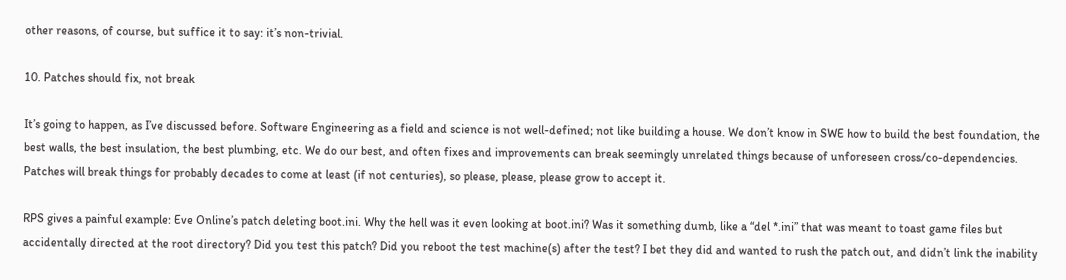other reasons, of course, but suffice it to say: it’s non-trivial.

10. Patches should fix, not break

It’s going to happen, as I’ve discussed before. Software Engineering as a field and science is not well-defined; not like building a house. We don’t know in SWE how to build the best foundation, the best walls, the best insulation, the best plumbing, etc. We do our best, and often fixes and improvements can break seemingly unrelated things because of unforeseen cross/co-dependencies. Patches will break things for probably decades to come at least (if not centuries), so please, please, please grow to accept it.

RPS gives a painful example: Eve Online’s patch deleting boot.ini. Why the hell was it even looking at boot.ini? Was it something dumb, like a “del *.ini” that was meant to toast game files but accidentally directed at the root directory? Did you test this patch? Did you reboot the test machine(s) after the test? I bet they did and wanted to rush the patch out, and didn’t link the inability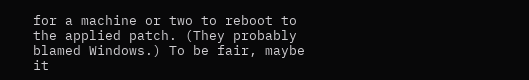for a machine or two to reboot to the applied patch. (They probably blamed Windows.) To be fair, maybe it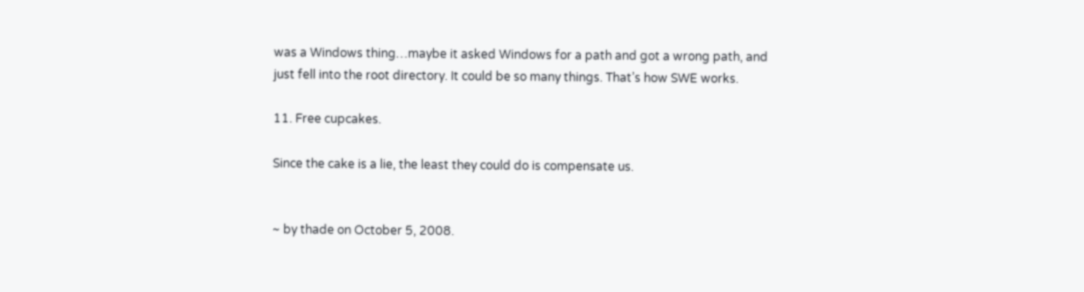was a Windows thing…maybe it asked Windows for a path and got a wrong path, and just fell into the root directory. It could be so many things. That’s how SWE works.

11. Free cupcakes.

Since the cake is a lie, the least they could do is compensate us.


~ by thade on October 5, 2008.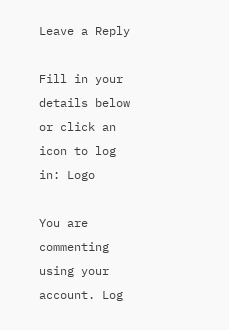Leave a Reply

Fill in your details below or click an icon to log in: Logo

You are commenting using your account. Log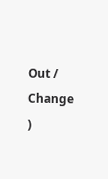Out /  Change )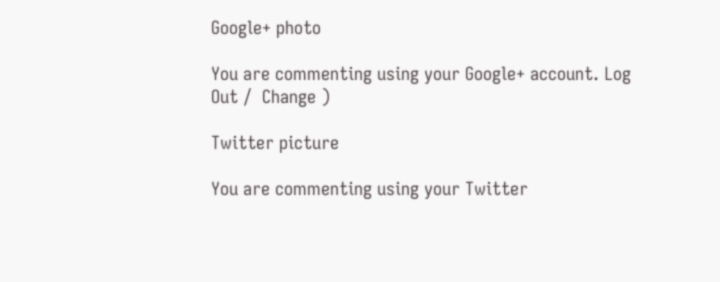Google+ photo

You are commenting using your Google+ account. Log Out /  Change )

Twitter picture

You are commenting using your Twitter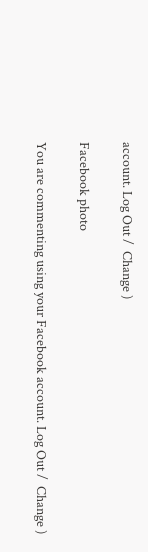account. Log Out /  Change )

Facebook photo

You are commenting using your Facebook account. Log Out /  Change )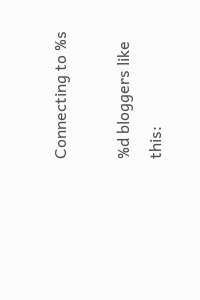Connecting to %s

%d bloggers like this: